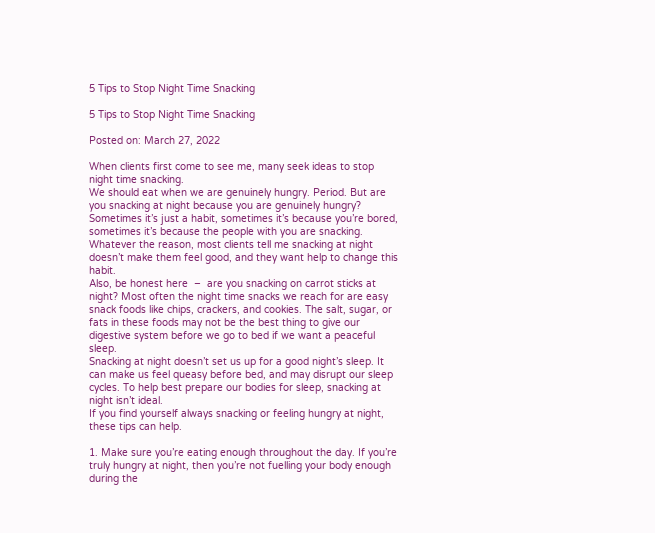5 Tips to Stop Night Time Snacking

5 Tips to Stop Night Time Snacking

Posted on: March 27, 2022

When clients first come to see me, many seek ideas to stop night time snacking.
We should eat when we are genuinely hungry. Period. But are you snacking at night because you are genuinely hungry?
Sometimes it’s just a habit, sometimes it’s because you’re bored, sometimes it’s because the people with you are snacking. Whatever the reason, most clients tell me snacking at night doesn’t make them feel good, and they want help to change this habit.
Also, be honest here  –  are you snacking on carrot sticks at night? Most often the night time snacks we reach for are easy snack foods like chips, crackers, and cookies. The salt, sugar, or fats in these foods may not be the best thing to give our digestive system before we go to bed if we want a peaceful sleep.
Snacking at night doesn’t set us up for a good night’s sleep. It can make us feel queasy before bed, and may disrupt our sleep cycles. To help best prepare our bodies for sleep, snacking at night isn’t ideal.
If you find yourself always snacking or feeling hungry at night, these tips can help.

1. Make sure you’re eating enough throughout the day. If you’re truly hungry at night, then you’re not fuelling your body enough during the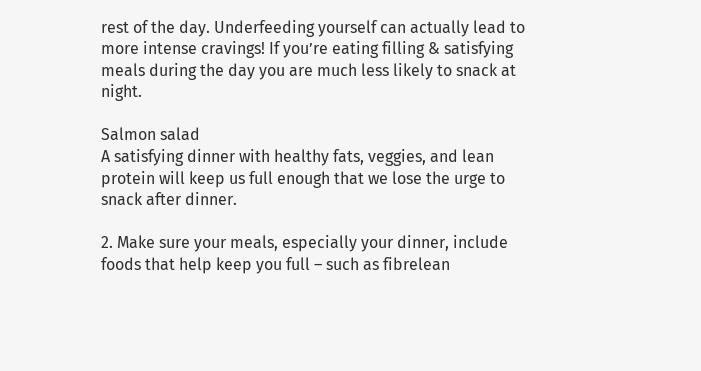rest of the day. Underfeeding yourself can actually lead to more intense cravings! If you’re eating filling & satisfying meals during the day you are much less likely to snack at night.

Salmon salad
A satisfying dinner with healthy fats, veggies, and lean protein will keep us full enough that we lose the urge to snack after dinner.

2. Make sure your meals, especially your dinner, include foods that help keep you full – such as fibrelean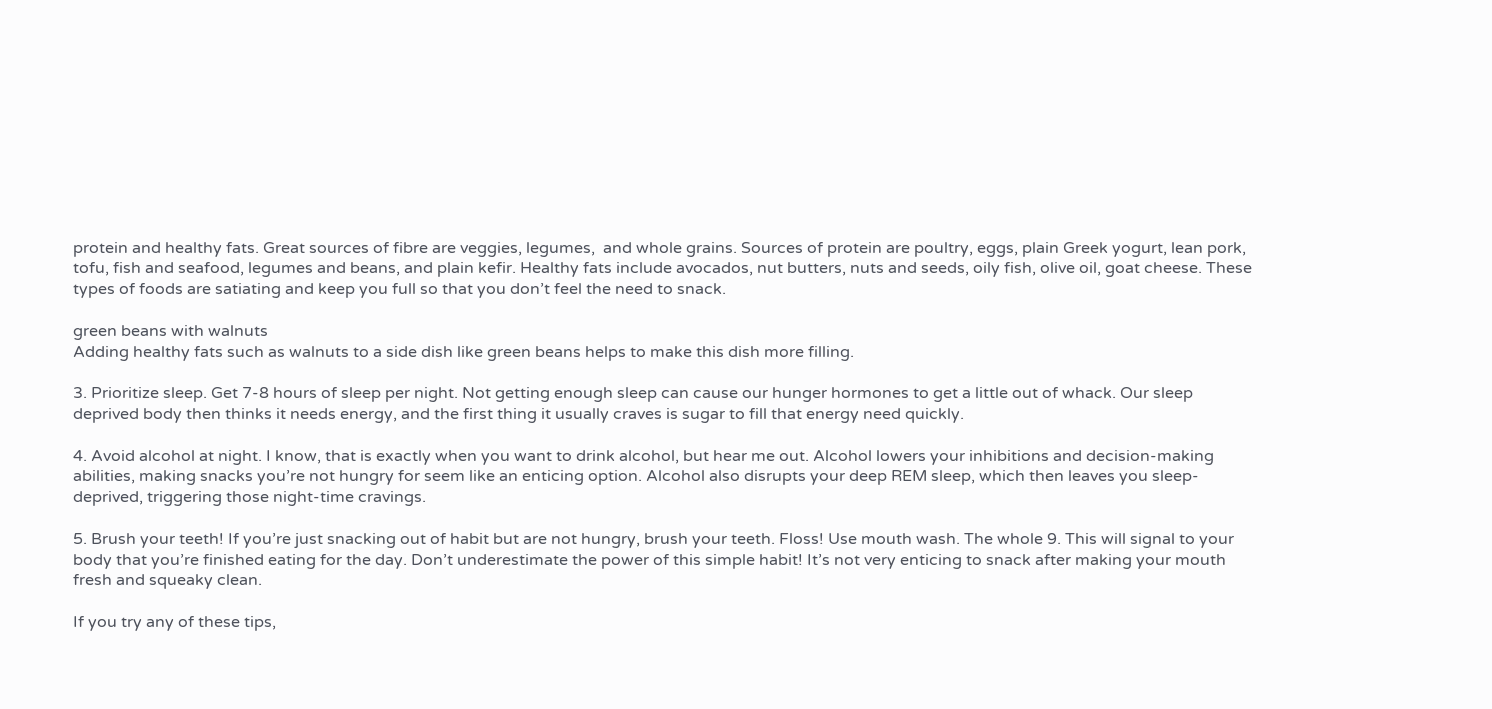protein and healthy fats. Great sources of fibre are veggies, legumes,  and whole grains. Sources of protein are poultry, eggs, plain Greek yogurt, lean pork, tofu, fish and seafood, legumes and beans, and plain kefir. Healthy fats include avocados, nut butters, nuts and seeds, oily fish, olive oil, goat cheese. These types of foods are satiating and keep you full so that you don’t feel the need to snack.

green beans with walnuts
Adding healthy fats such as walnuts to a side dish like green beans helps to make this dish more filling.

3. Prioritize sleep. Get 7-8 hours of sleep per night. Not getting enough sleep can cause our hunger hormones to get a little out of whack. Our sleep deprived body then thinks it needs energy, and the first thing it usually craves is sugar to fill that energy need quickly.

4. Avoid alcohol at night. I know, that is exactly when you want to drink alcohol, but hear me out. Alcohol lowers your inhibitions and decision-making abilities, making snacks you’re not hungry for seem like an enticing option. Alcohol also disrupts your deep REM sleep, which then leaves you sleep-deprived, triggering those night-time cravings.

5. Brush your teeth! If you’re just snacking out of habit but are not hungry, brush your teeth. Floss! Use mouth wash. The whole 9. This will signal to your body that you’re finished eating for the day. Don’t underestimate the power of this simple habit! It’s not very enticing to snack after making your mouth fresh and squeaky clean.

If you try any of these tips,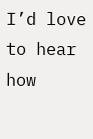I’d love to hear how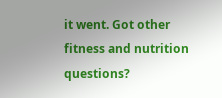it went. Got other fitness and nutrition questions?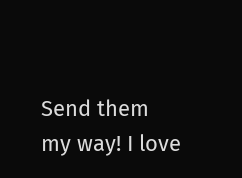Send them my way! I love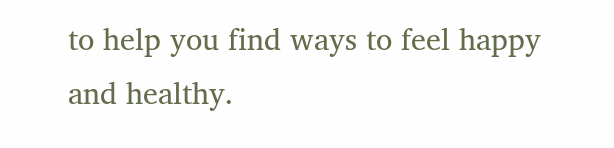to help you find ways to feel happy and healthy.